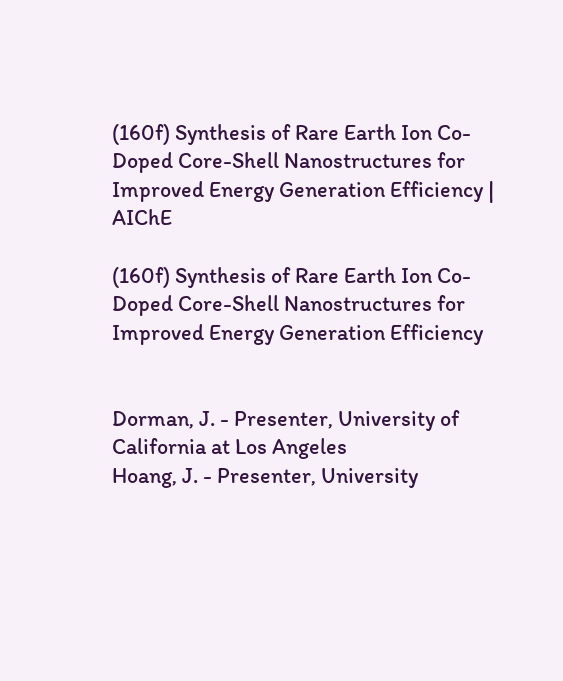(160f) Synthesis of Rare Earth Ion Co-Doped Core-Shell Nanostructures for Improved Energy Generation Efficiency | AIChE

(160f) Synthesis of Rare Earth Ion Co-Doped Core-Shell Nanostructures for Improved Energy Generation Efficiency


Dorman, J. - Presenter, University of California at Los Angeles
Hoang, J. - Presenter, University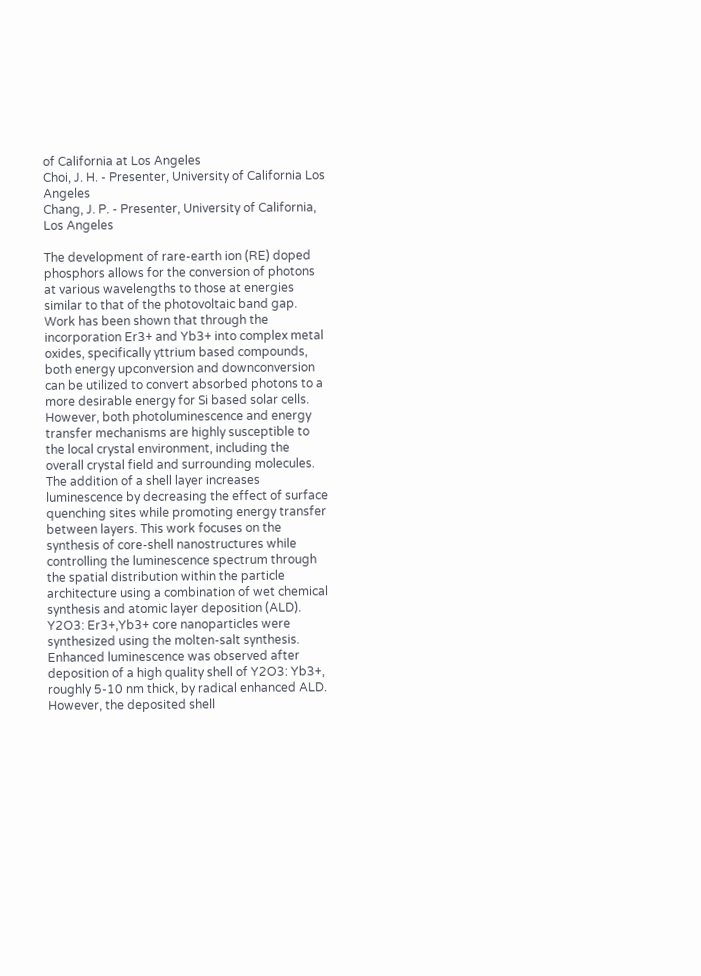of California at Los Angeles
Choi, J. H. - Presenter, University of California Los Angeles
Chang, J. P. - Presenter, University of California, Los Angeles

The development of rare-earth ion (RE) doped phosphors allows for the conversion of photons at various wavelengths to those at energies similar to that of the photovoltaic band gap. Work has been shown that through the incorporation Er3+ and Yb3+ into complex metal oxides, specifically yttrium based compounds, both energy upconversion and downconversion can be utilized to convert absorbed photons to a more desirable energy for Si based solar cells. However, both photoluminescence and energy transfer mechanisms are highly susceptible to the local crystal environment, including the overall crystal field and surrounding molecules. The addition of a shell layer increases luminescence by decreasing the effect of surface quenching sites while promoting energy transfer between layers. This work focuses on the synthesis of core-shell nanostructures while controlling the luminescence spectrum through the spatial distribution within the particle architecture using a combination of wet chemical synthesis and atomic layer deposition (ALD). Y2O3: Er3+,Yb3+ core nanoparticles were synthesized using the molten-salt synthesis. Enhanced luminescence was observed after deposition of a high quality shell of Y2O3: Yb3+, roughly 5-10 nm thick, by radical enhanced ALD. However, the deposited shell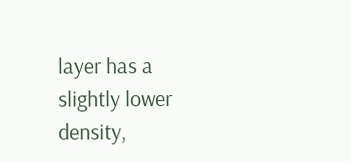layer has a slightly lower density,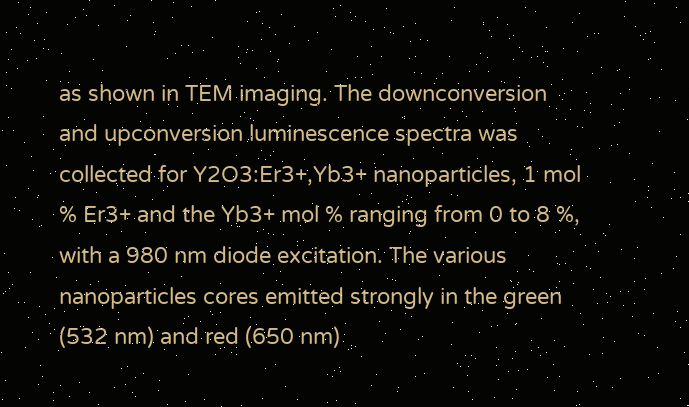as shown in TEM imaging. The downconversion and upconversion luminescence spectra was collected for Y2O3:Er3+,Yb3+ nanoparticles, 1 mol % Er3+ and the Yb3+ mol % ranging from 0 to 8 %, with a 980 nm diode excitation. The various nanoparticles cores emitted strongly in the green (532 nm) and red (650 nm)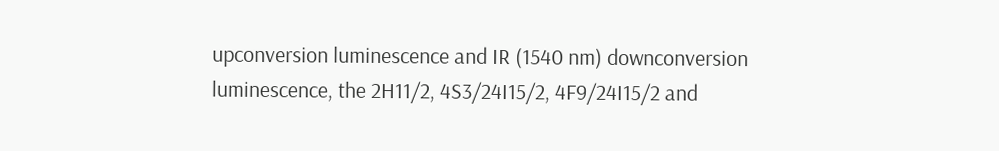upconversion luminescence and IR (1540 nm) downconversion luminescence, the 2H11/2, 4S3/24I15/2, 4F9/24I15/2 and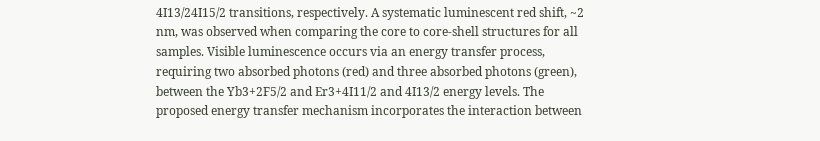4I13/24I15/2 transitions, respectively. A systematic luminescent red shift, ~2 nm, was observed when comparing the core to core-shell structures for all samples. Visible luminescence occurs via an energy transfer process, requiring two absorbed photons (red) and three absorbed photons (green), between the Yb3+2F5/2 and Er3+4I11/2 and 4I13/2 energy levels. The proposed energy transfer mechanism incorporates the interaction between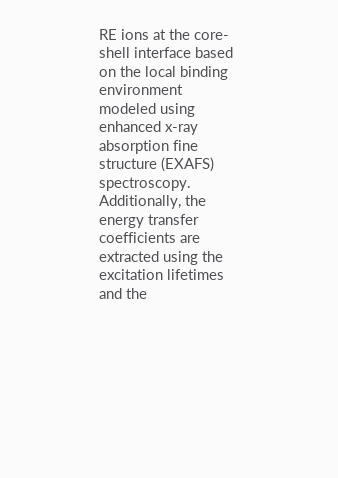RE ions at the core-shell interface based on the local binding environment modeled using enhanced x-ray absorption fine structure (EXAFS) spectroscopy. Additionally, the energy transfer coefficients are extracted using the excitation lifetimes and the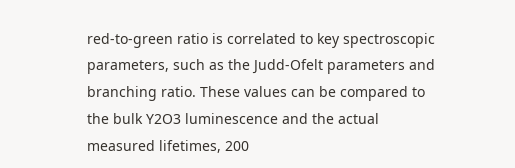red-to-green ratio is correlated to key spectroscopic parameters, such as the Judd-Ofelt parameters and branching ratio. These values can be compared to the bulk Y2O3 luminescence and the actual measured lifetimes, 200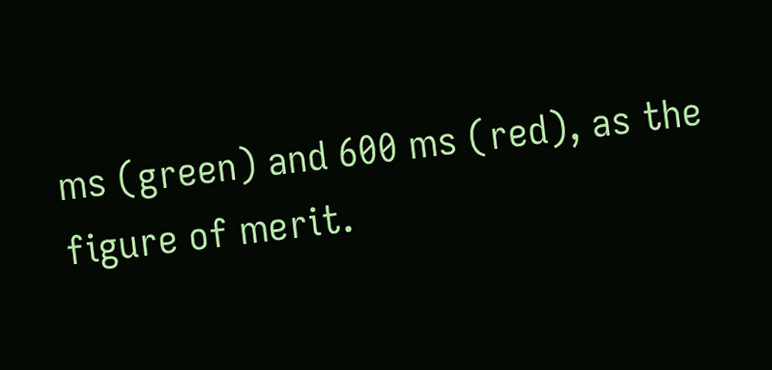ms (green) and 600 ms (red), as the figure of merit.